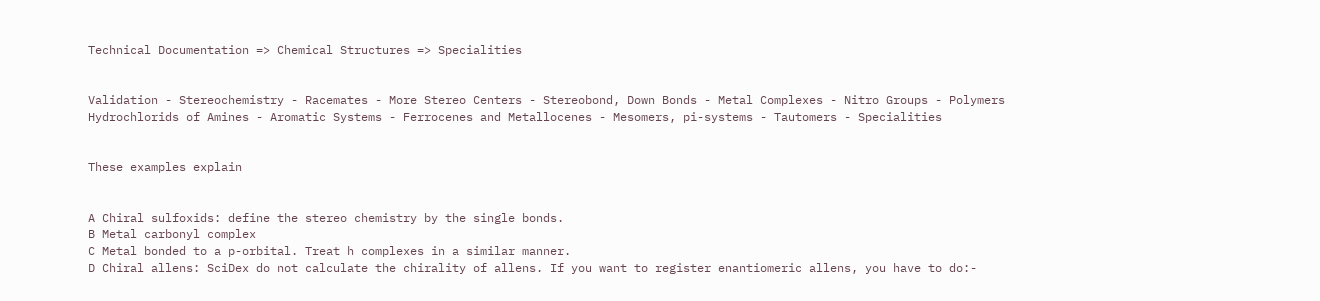Technical Documentation => Chemical Structures => Specialities


Validation - Stereochemistry - Racemates - More Stereo Centers - Stereobond, Down Bonds - Metal Complexes - Nitro Groups - Polymers
Hydrochlorids of Amines - Aromatic Systems - Ferrocenes and Metallocenes - Mesomers, pi-systems - Tautomers - Specialities


These examples explain


A Chiral sulfoxids: define the stereo chemistry by the single bonds.
B Metal carbonyl complex
C Metal bonded to a p-orbital. Treat h complexes in a similar manner.
D Chiral allens: SciDex do not calculate the chirality of allens. If you want to register enantiomeric allens, you have to do:-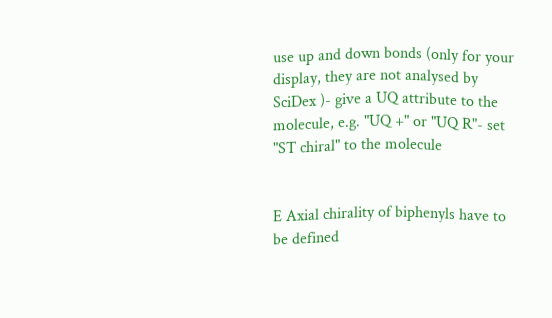use up and down bonds (only for your display, they are not analysed by SciDex )- give a UQ attribute to the molecule, e.g. "UQ +" or "UQ R"- set "ST chiral" to the molecule


E Axial chirality of biphenyls have to be defined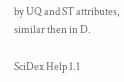by UQ and ST attributes, similar then in D.

SciDex Help 1.1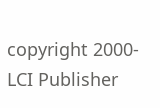copyright 2000- LCI Publisher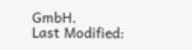GmbH.
Last Modified: